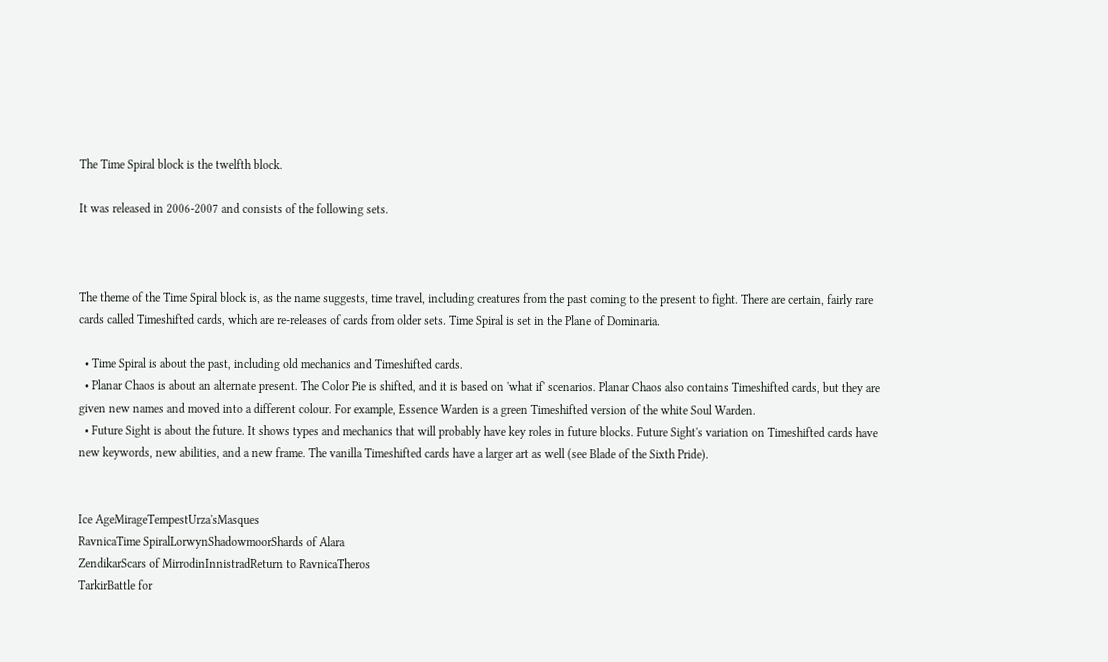The Time Spiral block is the twelfth block.

It was released in 2006-2007 and consists of the following sets.



The theme of the Time Spiral block is, as the name suggests, time travel, including creatures from the past coming to the present to fight. There are certain, fairly rare cards called Timeshifted cards, which are re-releases of cards from older sets. Time Spiral is set in the Plane of Dominaria.

  • Time Spiral is about the past, including old mechanics and Timeshifted cards.
  • Planar Chaos is about an alternate present. The Color Pie is shifted, and it is based on 'what if' scenarios. Planar Chaos also contains Timeshifted cards, but they are given new names and moved into a different colour. For example, Essence Warden is a green Timeshifted version of the white Soul Warden.
  • Future Sight is about the future. It shows types and mechanics that will probably have key roles in future blocks. Future Sight's variation on Timeshifted cards have new keywords, new abilities, and a new frame. The vanilla Timeshifted cards have a larger art as well (see Blade of the Sixth Pride).


Ice AgeMirageTempestUrza'sMasques
RavnicaTime SpiralLorwynShadowmoorShards of Alara
ZendikarScars of MirrodinInnistradReturn to RavnicaTheros
TarkirBattle for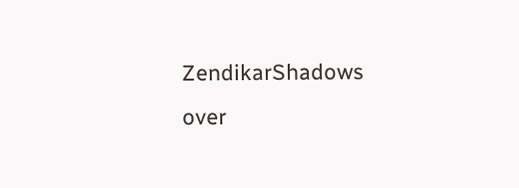ZendikarShadows over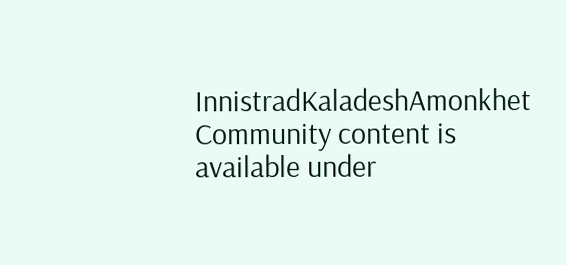InnistradKaladeshAmonkhet
Community content is available under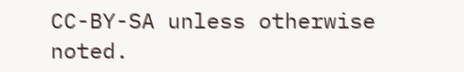CC-BY-SA unless otherwise noted.